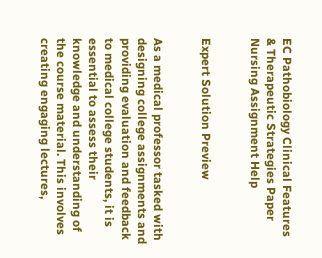EC Pathobiology Clinical Features & Therapeutic Strategies Paper Nursing Assignment Help


Expert Solution Preview


As a medical professor tasked with designing college assignments and providing evaluation and feedback to medical college students, it is essential to assess their knowledge and understanding of the course material. This involves creating engaging lectures,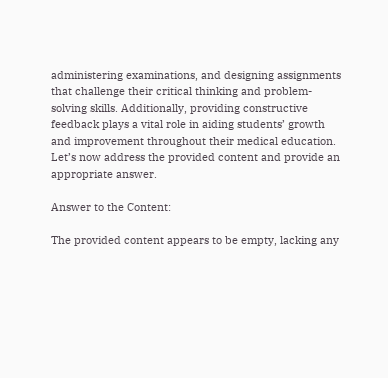administering examinations, and designing assignments that challenge their critical thinking and problem-solving skills. Additionally, providing constructive feedback plays a vital role in aiding students’ growth and improvement throughout their medical education. Let’s now address the provided content and provide an appropriate answer.

Answer to the Content:

The provided content appears to be empty, lacking any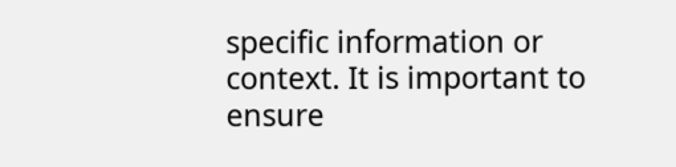specific information or context. It is important to ensure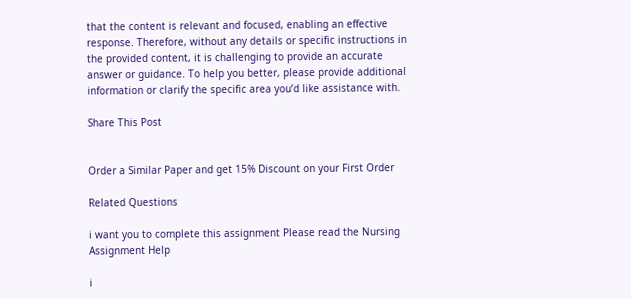that the content is relevant and focused, enabling an effective response. Therefore, without any details or specific instructions in the provided content, it is challenging to provide an accurate answer or guidance. To help you better, please provide additional information or clarify the specific area you’d like assistance with.

Share This Post


Order a Similar Paper and get 15% Discount on your First Order

Related Questions

i want you to complete this assignment Please read the Nursing Assignment Help

i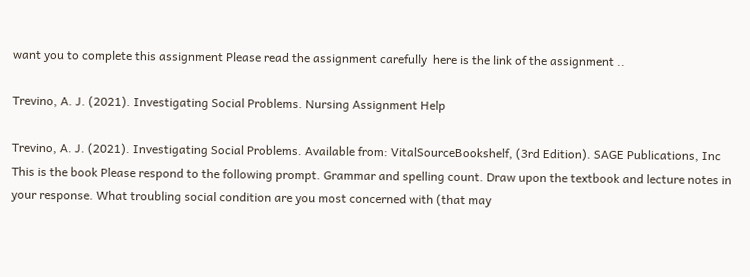want you to complete this assignment Please read the assignment carefully  here is the link of the assignment ..

Trevino, A. J. (2021). Investigating Social Problems. Nursing Assignment Help

Trevino, A. J. (2021). Investigating Social Problems. Available from: VitalSourceBookshelf, (3rd Edition). SAGE Publications, Inc  This is the book Please respond to the following prompt. Grammar and spelling count. Draw upon the textbook and lecture notes in your response. What troubling social condition are you most concerned with (that may